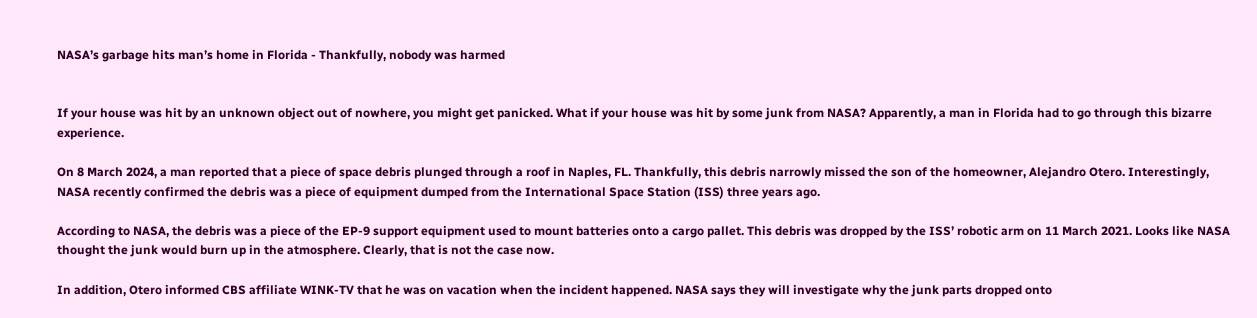NASA’s garbage hits man’s home in Florida - Thankfully, nobody was harmed


If your house was hit by an unknown object out of nowhere, you might get panicked. What if your house was hit by some junk from NASA? Apparently, a man in Florida had to go through this bizarre experience.

On 8 March 2024, a man reported that a piece of space debris plunged through a roof in Naples, FL. Thankfully, this debris narrowly missed the son of the homeowner, Alejandro Otero. Interestingly, NASA recently confirmed the debris was a piece of equipment dumped from the International Space Station (ISS) three years ago.

According to NASA, the debris was a piece of the EP-9 support equipment used to mount batteries onto a cargo pallet. This debris was dropped by the ISS’ robotic arm on 11 March 2021. Looks like NASA thought the junk would burn up in the atmosphere. Clearly, that is not the case now.

In addition, Otero informed CBS affiliate WINK-TV that he was on vacation when the incident happened. NASA says they will investigate why the junk parts dropped onto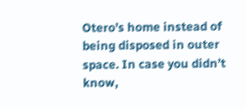Otero’s home instead of being disposed in outer space. In case you didn’t know,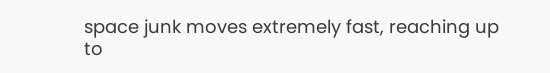space junk moves extremely fast, reaching up to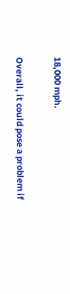18,000 mph.

Overall, it could pose a problem if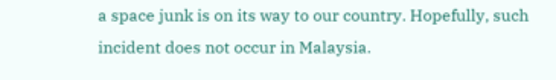a space junk is on its way to our country. Hopefully, such incident does not occur in Malaysia.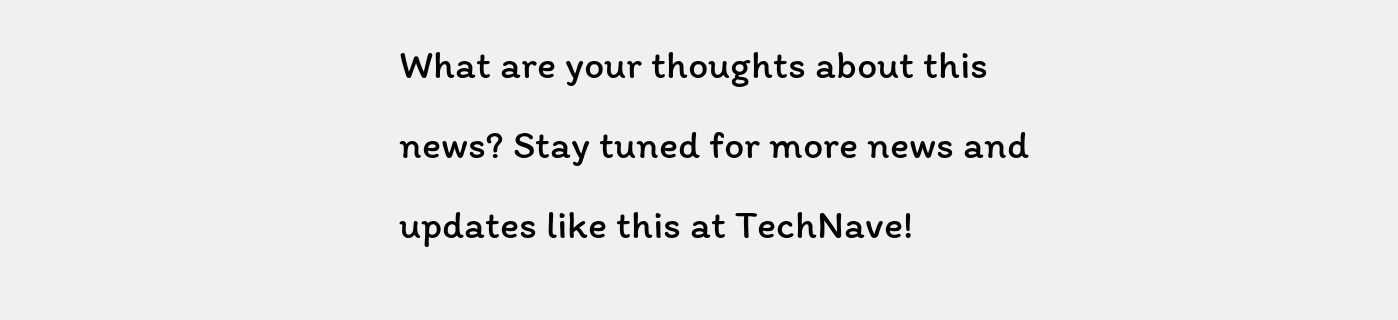What are your thoughts about this news? Stay tuned for more news and updates like this at TechNave!